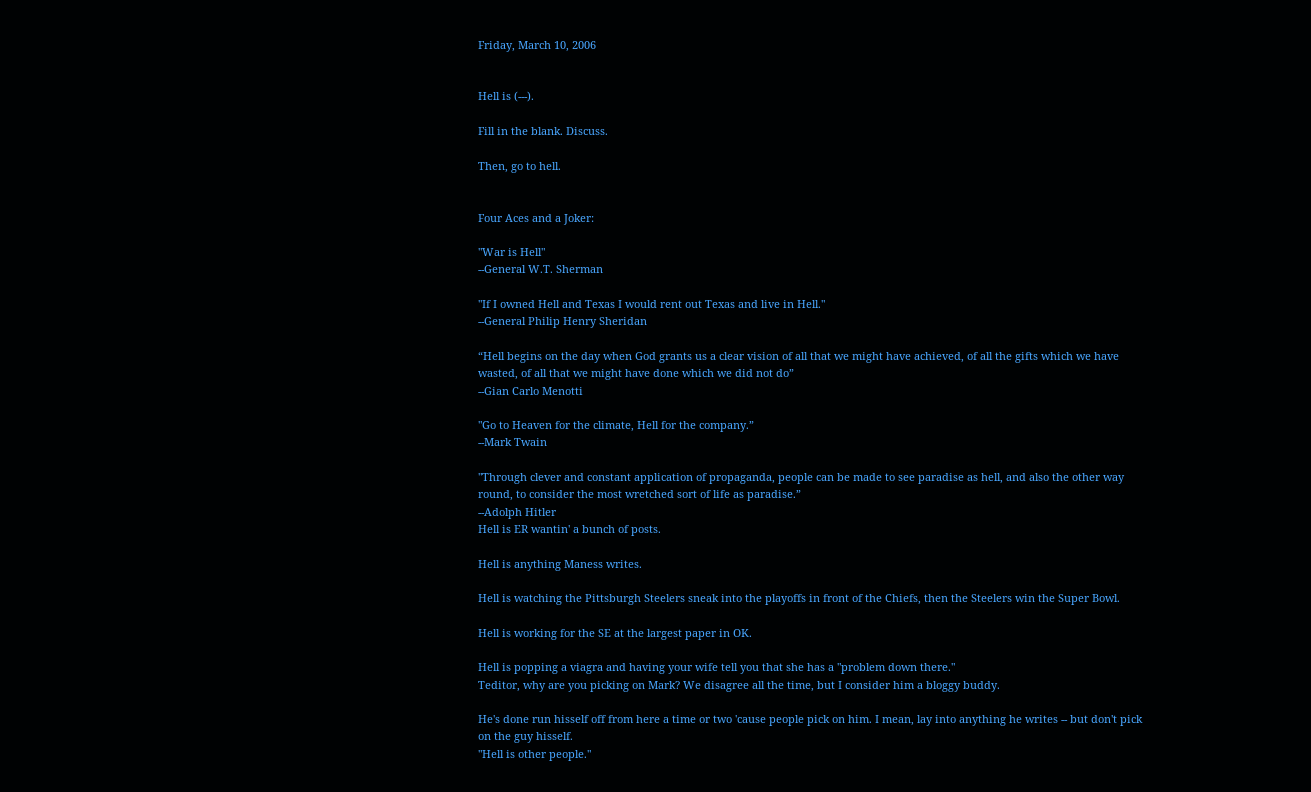Friday, March 10, 2006


Hell is (---).

Fill in the blank. Discuss.

Then, go to hell.


Four Aces and a Joker:

"War is Hell"
--General W.T. Sherman

"If I owned Hell and Texas I would rent out Texas and live in Hell."
--General Philip Henry Sheridan

“Hell begins on the day when God grants us a clear vision of all that we might have achieved, of all the gifts which we have wasted, of all that we might have done which we did not do”
--Gian Carlo Menotti

"Go to Heaven for the climate, Hell for the company.”
--Mark Twain

"Through clever and constant application of propaganda, people can be made to see paradise as hell, and also the other way round, to consider the most wretched sort of life as paradise.”
--Adolph Hitler
Hell is ER wantin' a bunch of posts.

Hell is anything Maness writes.

Hell is watching the Pittsburgh Steelers sneak into the playoffs in front of the Chiefs, then the Steelers win the Super Bowl.

Hell is working for the SE at the largest paper in OK.

Hell is popping a viagra and having your wife tell you that she has a "problem down there."
Teditor, why are you picking on Mark? We disagree all the time, but I consider him a bloggy buddy.

He's done run hisself off from here a time or two 'cause people pick on him. I mean, lay into anything he writes -- but don't pick on the guy hisself.
"Hell is other people."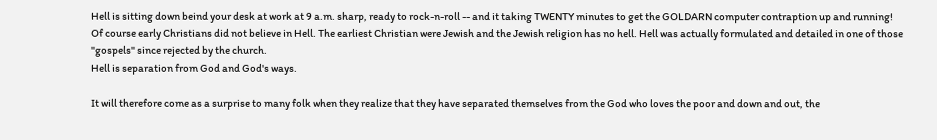Hell is sitting down beind your desk at work at 9 a.m. sharp, ready to rock-n-roll -- and it taking TWENTY minutes to get the GOLDARN computer contraption up and running!
Of course early Christians did not believe in Hell. The earliest Christian were Jewish and the Jewish religion has no hell. Hell was actually formulated and detailed in one of those "gospels" since rejected by the church.
Hell is separation from God and God's ways.

It will therefore come as a surprise to many folk when they realize that they have separated themselves from the God who loves the poor and down and out, the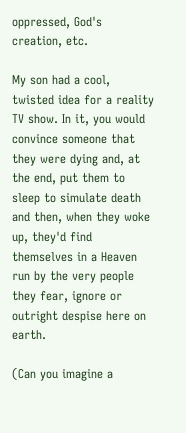oppressed, God's creation, etc.

My son had a cool, twisted idea for a reality TV show. In it, you would convince someone that they were dying and, at the end, put them to sleep to simulate death and then, when they woke up, they'd find themselves in a Heaven run by the very people they fear, ignore or outright despise here on earth.

(Can you imagine a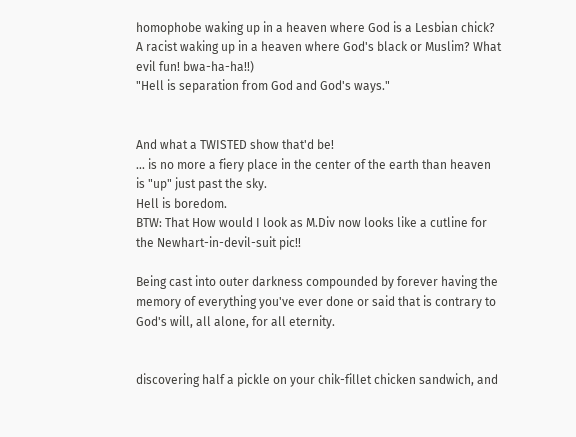homophobe waking up in a heaven where God is a Lesbian chick? A racist waking up in a heaven where God's black or Muslim? What evil fun! bwa-ha-ha!!)
"Hell is separation from God and God's ways."


And what a TWISTED show that'd be!
... is no more a fiery place in the center of the earth than heaven is "up" just past the sky.
Hell is boredom.
BTW: That How would I look as M.Div now looks like a cutline for the Newhart-in-devil-suit pic!!

Being cast into outer darkness compounded by forever having the memory of everything you've ever done or said that is contrary to God's will, all alone, for all eternity.


discovering half a pickle on your chik-fillet chicken sandwich, and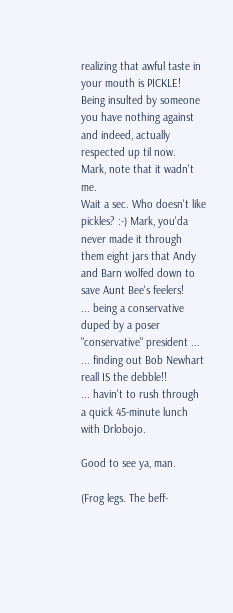realizing that awful taste in your mouth is PICKLE!
Being insulted by someone you have nothing against and indeed, actually respected up til now.
Mark, note that it wadn't me.
Wait a sec. Who doesn't like pickles? :-) Mark, you'da never made it through them eight jars that Andy and Barn wolfed down to save Aunt Bee's feelers!
... being a conservative duped by a poser "conservative" president ...
... finding out Bob Newhart reall IS the debble!!
... havin't to rush through a quick 45-minute lunch with Drlobojo.

Good to see ya, man.

(Frog legs. The beff-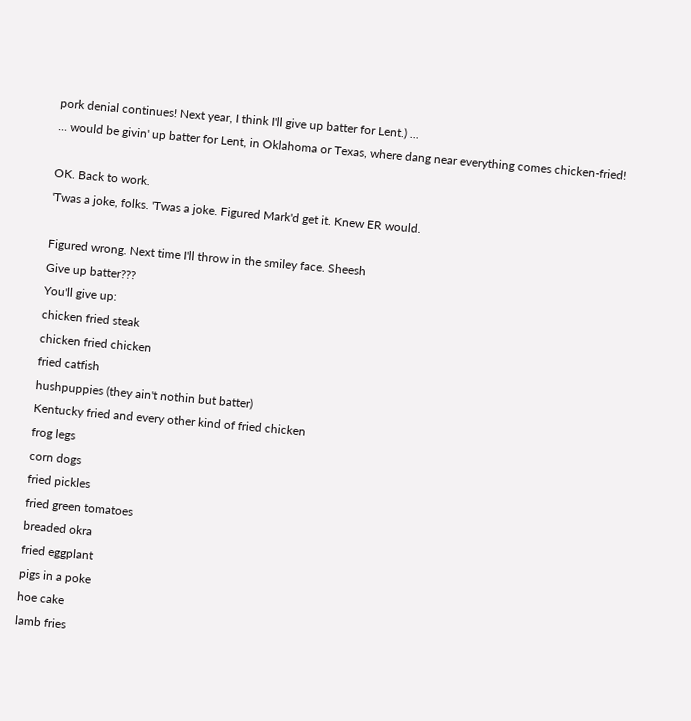pork denial continues! Next year, I think I'll give up batter for Lent.) ...
... would be givin' up batter for Lent, in Oklahoma or Texas, where dang near everything comes chicken-fried!

OK. Back to work.
'Twas a joke, folks. 'Twas a joke. Figured Mark'd get it. Knew ER would.

Figured wrong. Next time I'll throw in the smiley face. Sheesh
Give up batter???
You'll give up:
chicken fried steak
chicken fried chicken
fried catfish
hushpuppies (they ain't nothin but batter)
Kentucky fried and every other kind of fried chicken
frog legs
corn dogs
fried pickles
fried green tomatoes
breaded okra
fried eggplant
pigs in a poke
hoe cake
lamb fries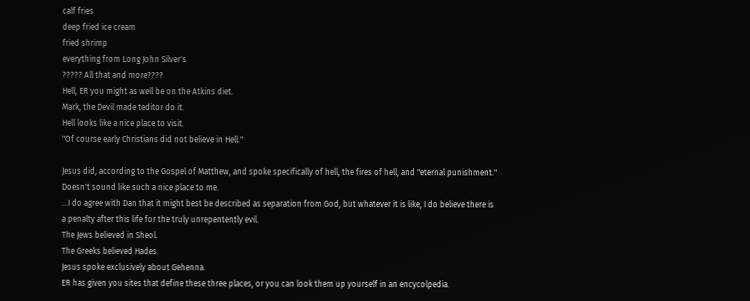calf fries
deep fried ice cream
fried shrimp
everything from Long John Silver's
????? All that and more????
Hell, ER you might as well be on the Atkins diet.
Mark, the Devil made teditor do it.
Hell looks like a nice place to visit.
"Of course early Christians did not believe in Hell."

Jesus did, according to the Gospel of Matthew, and spoke specifically of hell, the fires of hell, and "eternal punishment." Doesn't sound like such a nice place to me.
...I do agree with Dan that it might best be described as separation from God, but whatever it is like, I do believe there is a penalty after this life for the truly unrepentently evil.
The Jews believed in Sheol.
The Greeks believed Hades.
Jesus spoke exclusively about Gehenna.
ER has given you sites that define these three places, or you can look them up yourself in an encycolpedia.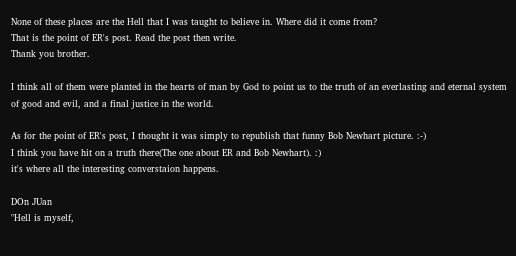None of these places are the Hell that I was taught to believe in. Where did it come from?
That is the point of ER's post. Read the post then write.
Thank you brother.

I think all of them were planted in the hearts of man by God to point us to the truth of an everlasting and eternal system of good and evil, and a final justice in the world.

As for the point of ER's post, I thought it was simply to republish that funny Bob Newhart picture. :-)
I think you have hit on a truth there(The one about ER and Bob Newhart). :)
it's where all the interesting converstaion happens.

DOn JUan
"Hell is myself,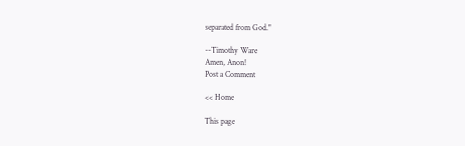separated from God."

--Timothy Ware
Amen, Anon!
Post a Comment

<< Home

This page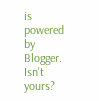is powered by Blogger. Isn't yours?